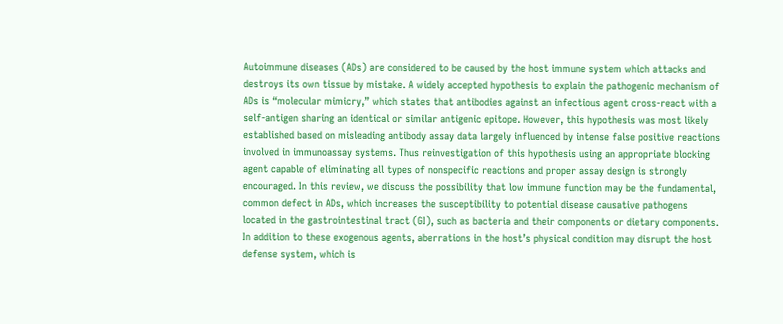Autoimmune diseases (ADs) are considered to be caused by the host immune system which attacks and destroys its own tissue by mistake. A widely accepted hypothesis to explain the pathogenic mechanism of ADs is “molecular mimicry,” which states that antibodies against an infectious agent cross-react with a self-antigen sharing an identical or similar antigenic epitope. However, this hypothesis was most likely established based on misleading antibody assay data largely influenced by intense false positive reactions involved in immunoassay systems. Thus reinvestigation of this hypothesis using an appropriate blocking agent capable of eliminating all types of nonspecific reactions and proper assay design is strongly encouraged. In this review, we discuss the possibility that low immune function may be the fundamental, common defect in ADs, which increases the susceptibility to potential disease causative pathogens located in the gastrointestinal tract (GI), such as bacteria and their components or dietary components. In addition to these exogenous agents, aberrations in the host’s physical condition may disrupt the host defense system, which is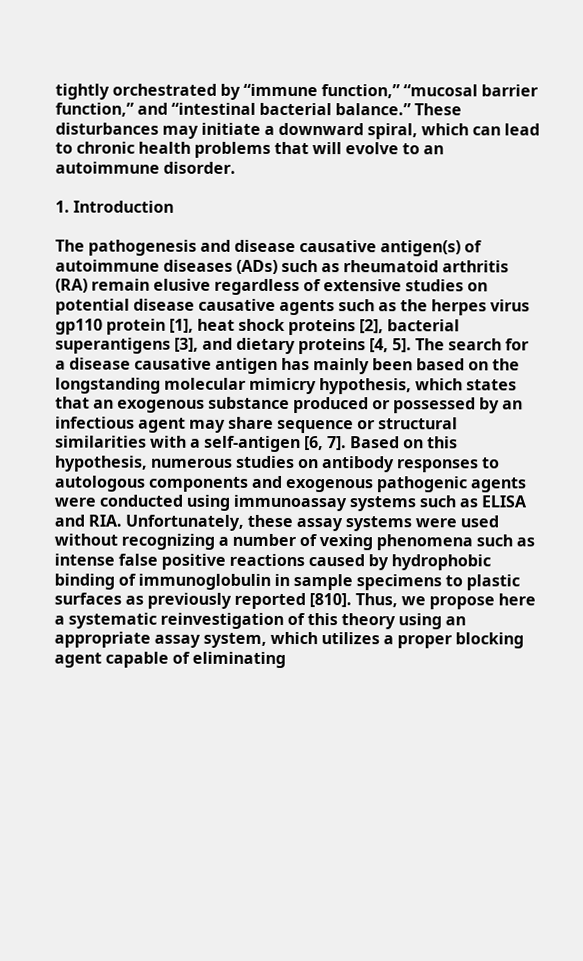tightly orchestrated by “immune function,” “mucosal barrier function,” and “intestinal bacterial balance.” These disturbances may initiate a downward spiral, which can lead to chronic health problems that will evolve to an autoimmune disorder.

1. Introduction

The pathogenesis and disease causative antigen(s) of autoimmune diseases (ADs) such as rheumatoid arthritis (RA) remain elusive regardless of extensive studies on potential disease causative agents such as the herpes virus gp110 protein [1], heat shock proteins [2], bacterial superantigens [3], and dietary proteins [4, 5]. The search for a disease causative antigen has mainly been based on the longstanding molecular mimicry hypothesis, which states that an exogenous substance produced or possessed by an infectious agent may share sequence or structural similarities with a self-antigen [6, 7]. Based on this hypothesis, numerous studies on antibody responses to autologous components and exogenous pathogenic agents were conducted using immunoassay systems such as ELISA and RIA. Unfortunately, these assay systems were used without recognizing a number of vexing phenomena such as intense false positive reactions caused by hydrophobic binding of immunoglobulin in sample specimens to plastic surfaces as previously reported [810]. Thus, we propose here a systematic reinvestigation of this theory using an appropriate assay system, which utilizes a proper blocking agent capable of eliminating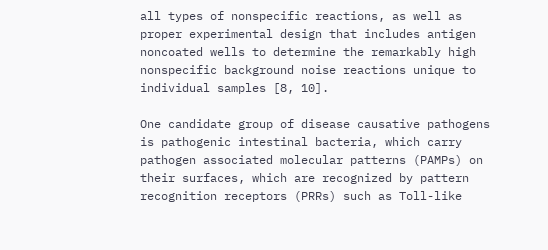all types of nonspecific reactions, as well as proper experimental design that includes antigen noncoated wells to determine the remarkably high nonspecific background noise reactions unique to individual samples [8, 10].

One candidate group of disease causative pathogens is pathogenic intestinal bacteria, which carry pathogen associated molecular patterns (PAMPs) on their surfaces, which are recognized by pattern recognition receptors (PRRs) such as Toll-like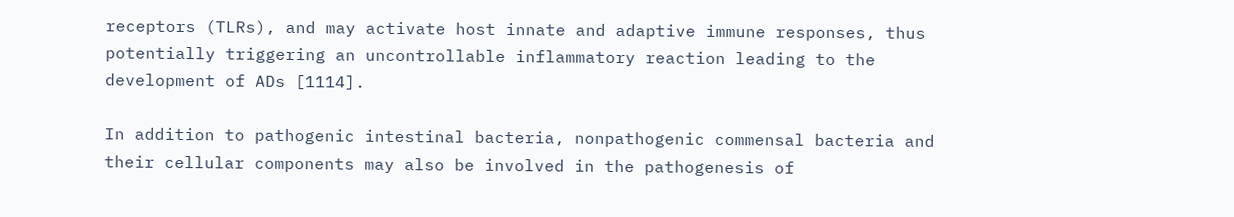receptors (TLRs), and may activate host innate and adaptive immune responses, thus potentially triggering an uncontrollable inflammatory reaction leading to the development of ADs [1114].

In addition to pathogenic intestinal bacteria, nonpathogenic commensal bacteria and their cellular components may also be involved in the pathogenesis of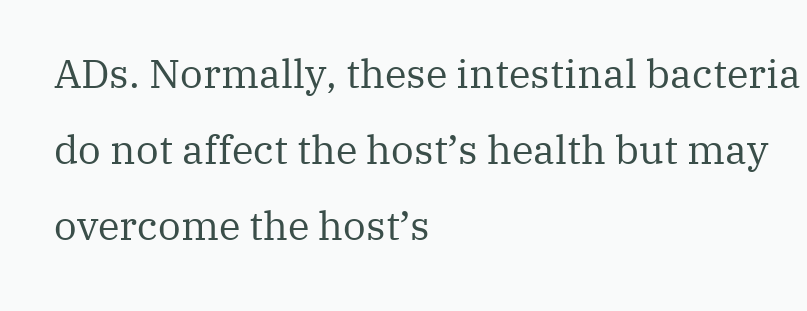ADs. Normally, these intestinal bacteria do not affect the host’s health but may overcome the host’s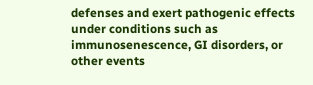defenses and exert pathogenic effects under conditions such as immunosenescence, GI disorders, or other events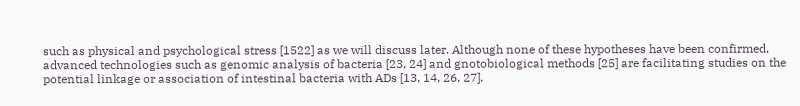such as physical and psychological stress [1522] as we will discuss later. Although none of these hypotheses have been confirmed, advanced technologies such as genomic analysis of bacteria [23, 24] and gnotobiological methods [25] are facilitating studies on the potential linkage or association of intestinal bacteria with ADs [13, 14, 26, 27].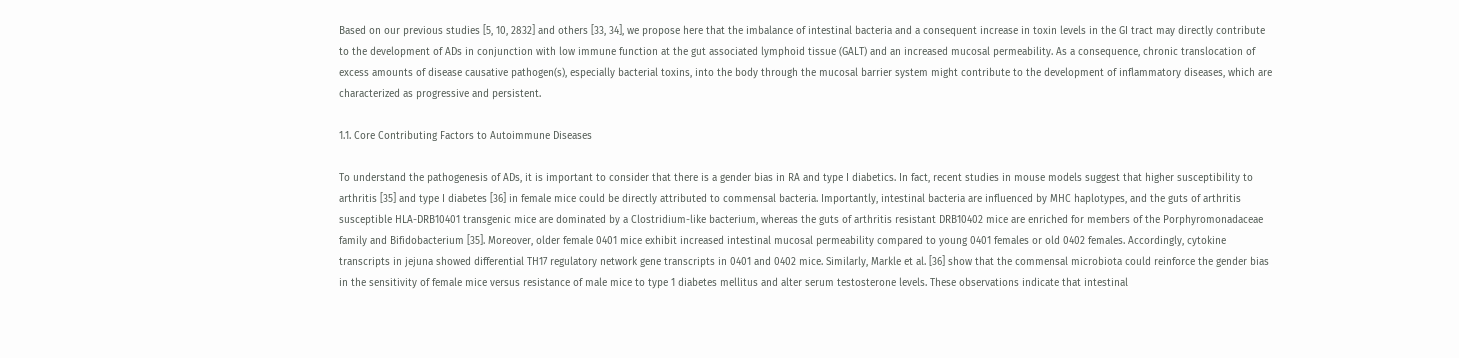Based on our previous studies [5, 10, 2832] and others [33, 34], we propose here that the imbalance of intestinal bacteria and a consequent increase in toxin levels in the GI tract may directly contribute to the development of ADs in conjunction with low immune function at the gut associated lymphoid tissue (GALT) and an increased mucosal permeability. As a consequence, chronic translocation of excess amounts of disease causative pathogen(s), especially bacterial toxins, into the body through the mucosal barrier system might contribute to the development of inflammatory diseases, which are characterized as progressive and persistent.

1.1. Core Contributing Factors to Autoimmune Diseases

To understand the pathogenesis of ADs, it is important to consider that there is a gender bias in RA and type I diabetics. In fact, recent studies in mouse models suggest that higher susceptibility to arthritis [35] and type I diabetes [36] in female mice could be directly attributed to commensal bacteria. Importantly, intestinal bacteria are influenced by MHC haplotypes, and the guts of arthritis susceptible HLA-DRB10401 transgenic mice are dominated by a Clostridium-like bacterium, whereas the guts of arthritis resistant DRB10402 mice are enriched for members of the Porphyromonadaceae family and Bifidobacterium [35]. Moreover, older female 0401 mice exhibit increased intestinal mucosal permeability compared to young 0401 females or old 0402 females. Accordingly, cytokine transcripts in jejuna showed differential TH17 regulatory network gene transcripts in 0401 and 0402 mice. Similarly, Markle et al. [36] show that the commensal microbiota could reinforce the gender bias in the sensitivity of female mice versus resistance of male mice to type 1 diabetes mellitus and alter serum testosterone levels. These observations indicate that intestinal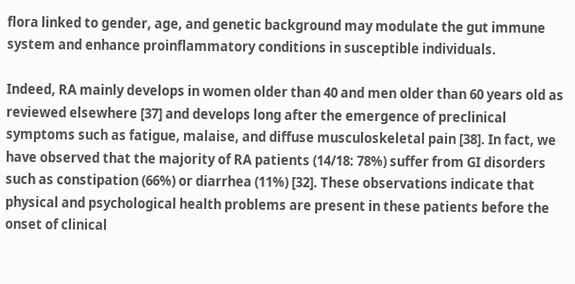flora linked to gender, age, and genetic background may modulate the gut immune system and enhance proinflammatory conditions in susceptible individuals.

Indeed, RA mainly develops in women older than 40 and men older than 60 years old as reviewed elsewhere [37] and develops long after the emergence of preclinical symptoms such as fatigue, malaise, and diffuse musculoskeletal pain [38]. In fact, we have observed that the majority of RA patients (14/18: 78%) suffer from GI disorders such as constipation (66%) or diarrhea (11%) [32]. These observations indicate that physical and psychological health problems are present in these patients before the onset of clinical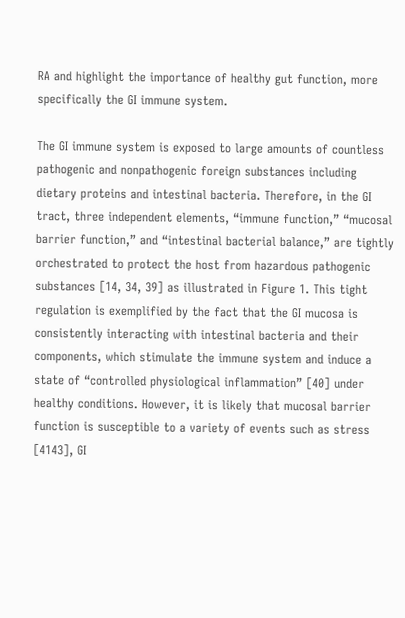RA and highlight the importance of healthy gut function, more specifically the GI immune system.

The GI immune system is exposed to large amounts of countless pathogenic and nonpathogenic foreign substances including dietary proteins and intestinal bacteria. Therefore, in the GI tract, three independent elements, “immune function,” “mucosal barrier function,” and “intestinal bacterial balance,” are tightly orchestrated to protect the host from hazardous pathogenic substances [14, 34, 39] as illustrated in Figure 1. This tight regulation is exemplified by the fact that the GI mucosa is consistently interacting with intestinal bacteria and their components, which stimulate the immune system and induce a state of “controlled physiological inflammation” [40] under healthy conditions. However, it is likely that mucosal barrier function is susceptible to a variety of events such as stress [4143], GI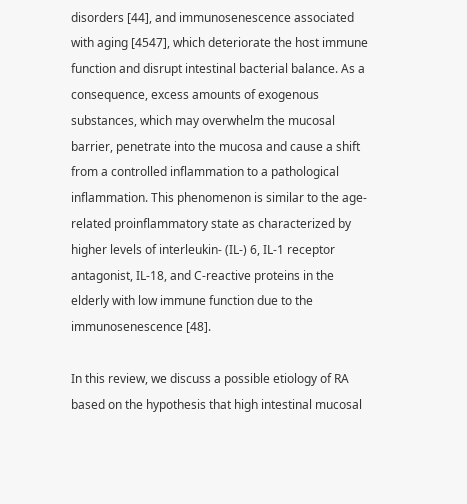disorders [44], and immunosenescence associated with aging [4547], which deteriorate the host immune function and disrupt intestinal bacterial balance. As a consequence, excess amounts of exogenous substances, which may overwhelm the mucosal barrier, penetrate into the mucosa and cause a shift from a controlled inflammation to a pathological inflammation. This phenomenon is similar to the age-related proinflammatory state as characterized by higher levels of interleukin- (IL-) 6, IL-1 receptor antagonist, IL-18, and C-reactive proteins in the elderly with low immune function due to the immunosenescence [48].

In this review, we discuss a possible etiology of RA based on the hypothesis that high intestinal mucosal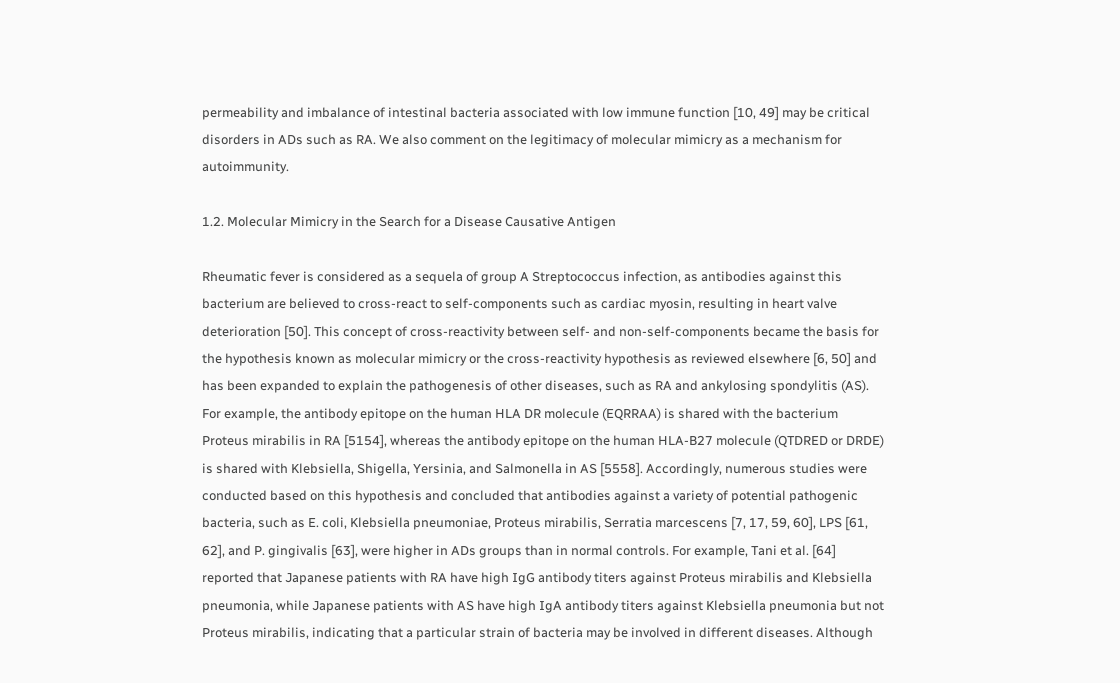permeability and imbalance of intestinal bacteria associated with low immune function [10, 49] may be critical disorders in ADs such as RA. We also comment on the legitimacy of molecular mimicry as a mechanism for autoimmunity.

1.2. Molecular Mimicry in the Search for a Disease Causative Antigen

Rheumatic fever is considered as a sequela of group A Streptococcus infection, as antibodies against this bacterium are believed to cross-react to self-components such as cardiac myosin, resulting in heart valve deterioration [50]. This concept of cross-reactivity between self- and non-self-components became the basis for the hypothesis known as molecular mimicry or the cross-reactivity hypothesis as reviewed elsewhere [6, 50] and has been expanded to explain the pathogenesis of other diseases, such as RA and ankylosing spondylitis (AS). For example, the antibody epitope on the human HLA DR molecule (EQRRAA) is shared with the bacterium Proteus mirabilis in RA [5154], whereas the antibody epitope on the human HLA-B27 molecule (QTDRED or DRDE) is shared with Klebsiella, Shigella, Yersinia, and Salmonella in AS [5558]. Accordingly, numerous studies were conducted based on this hypothesis and concluded that antibodies against a variety of potential pathogenic bacteria, such as E. coli, Klebsiella pneumoniae, Proteus mirabilis, Serratia marcescens [7, 17, 59, 60], LPS [61, 62], and P. gingivalis [63], were higher in ADs groups than in normal controls. For example, Tani et al. [64] reported that Japanese patients with RA have high IgG antibody titers against Proteus mirabilis and Klebsiella pneumonia, while Japanese patients with AS have high IgA antibody titers against Klebsiella pneumonia but not Proteus mirabilis, indicating that a particular strain of bacteria may be involved in different diseases. Although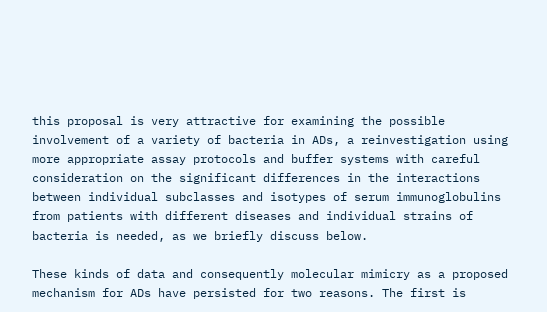this proposal is very attractive for examining the possible involvement of a variety of bacteria in ADs, a reinvestigation using more appropriate assay protocols and buffer systems with careful consideration on the significant differences in the interactions between individual subclasses and isotypes of serum immunoglobulins from patients with different diseases and individual strains of bacteria is needed, as we briefly discuss below.

These kinds of data and consequently molecular mimicry as a proposed mechanism for ADs have persisted for two reasons. The first is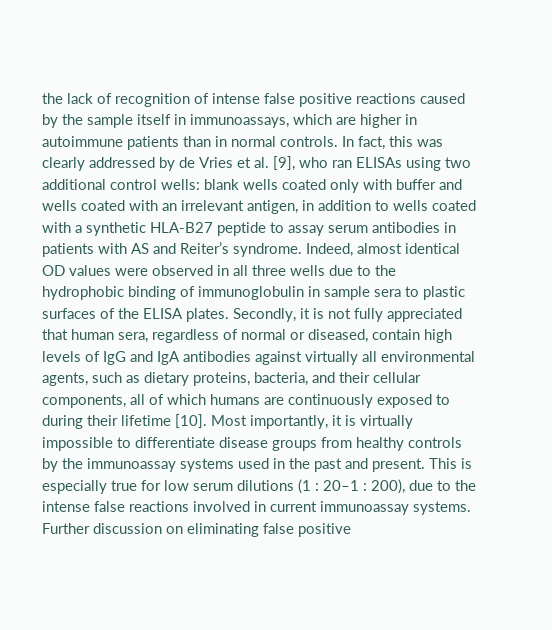the lack of recognition of intense false positive reactions caused by the sample itself in immunoassays, which are higher in autoimmune patients than in normal controls. In fact, this was clearly addressed by de Vries et al. [9], who ran ELISAs using two additional control wells: blank wells coated only with buffer and wells coated with an irrelevant antigen, in addition to wells coated with a synthetic HLA-B27 peptide to assay serum antibodies in patients with AS and Reiter’s syndrome. Indeed, almost identical OD values were observed in all three wells due to the hydrophobic binding of immunoglobulin in sample sera to plastic surfaces of the ELISA plates. Secondly, it is not fully appreciated that human sera, regardless of normal or diseased, contain high levels of IgG and IgA antibodies against virtually all environmental agents, such as dietary proteins, bacteria, and their cellular components, all of which humans are continuously exposed to during their lifetime [10]. Most importantly, it is virtually impossible to differentiate disease groups from healthy controls by the immunoassay systems used in the past and present. This is especially true for low serum dilutions (1 : 20–1 : 200), due to the intense false reactions involved in current immunoassay systems. Further discussion on eliminating false positive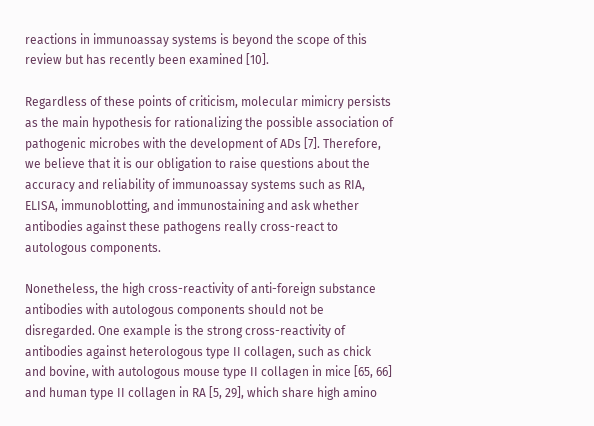reactions in immunoassay systems is beyond the scope of this review but has recently been examined [10].

Regardless of these points of criticism, molecular mimicry persists as the main hypothesis for rationalizing the possible association of pathogenic microbes with the development of ADs [7]. Therefore, we believe that it is our obligation to raise questions about the accuracy and reliability of immunoassay systems such as RIA, ELISA, immunoblotting, and immunostaining and ask whether antibodies against these pathogens really cross-react to autologous components.

Nonetheless, the high cross-reactivity of anti-foreign substance antibodies with autologous components should not be disregarded. One example is the strong cross-reactivity of antibodies against heterologous type II collagen, such as chick and bovine, with autologous mouse type II collagen in mice [65, 66] and human type II collagen in RA [5, 29], which share high amino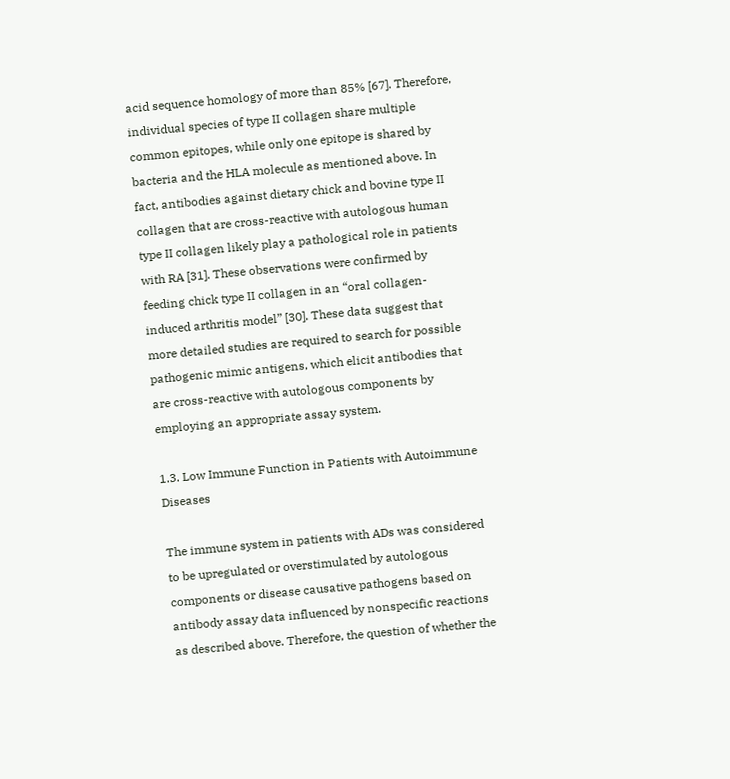acid sequence homology of more than 85% [67]. Therefore, individual species of type II collagen share multiple common epitopes, while only one epitope is shared by bacteria and the HLA molecule as mentioned above. In fact, antibodies against dietary chick and bovine type II collagen that are cross-reactive with autologous human type II collagen likely play a pathological role in patients with RA [31]. These observations were confirmed by feeding chick type II collagen in an “oral collagen-induced arthritis model” [30]. These data suggest that more detailed studies are required to search for possible pathogenic mimic antigens, which elicit antibodies that are cross-reactive with autologous components by employing an appropriate assay system.

1.3. Low Immune Function in Patients with Autoimmune Diseases

The immune system in patients with ADs was considered to be upregulated or overstimulated by autologous components or disease causative pathogens based on antibody assay data influenced by nonspecific reactions as described above. Therefore, the question of whether the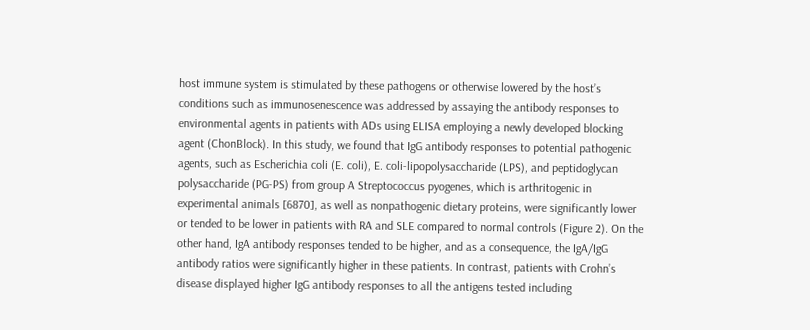host immune system is stimulated by these pathogens or otherwise lowered by the host’s conditions such as immunosenescence was addressed by assaying the antibody responses to environmental agents in patients with ADs using ELISA employing a newly developed blocking agent (ChonBlock). In this study, we found that IgG antibody responses to potential pathogenic agents, such as Escherichia coli (E. coli), E. coli-lipopolysaccharide (LPS), and peptidoglycan polysaccharide (PG-PS) from group A Streptococcus pyogenes, which is arthritogenic in experimental animals [6870], as well as nonpathogenic dietary proteins, were significantly lower or tended to be lower in patients with RA and SLE compared to normal controls (Figure 2). On the other hand, IgA antibody responses tended to be higher, and as a consequence, the IgA/IgG antibody ratios were significantly higher in these patients. In contrast, patients with Crohn’s disease displayed higher IgG antibody responses to all the antigens tested including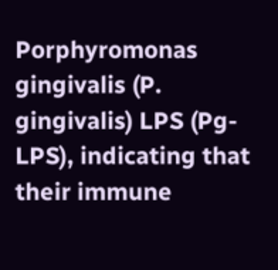Porphyromonas gingivalis (P. gingivalis) LPS (Pg-LPS), indicating that their immune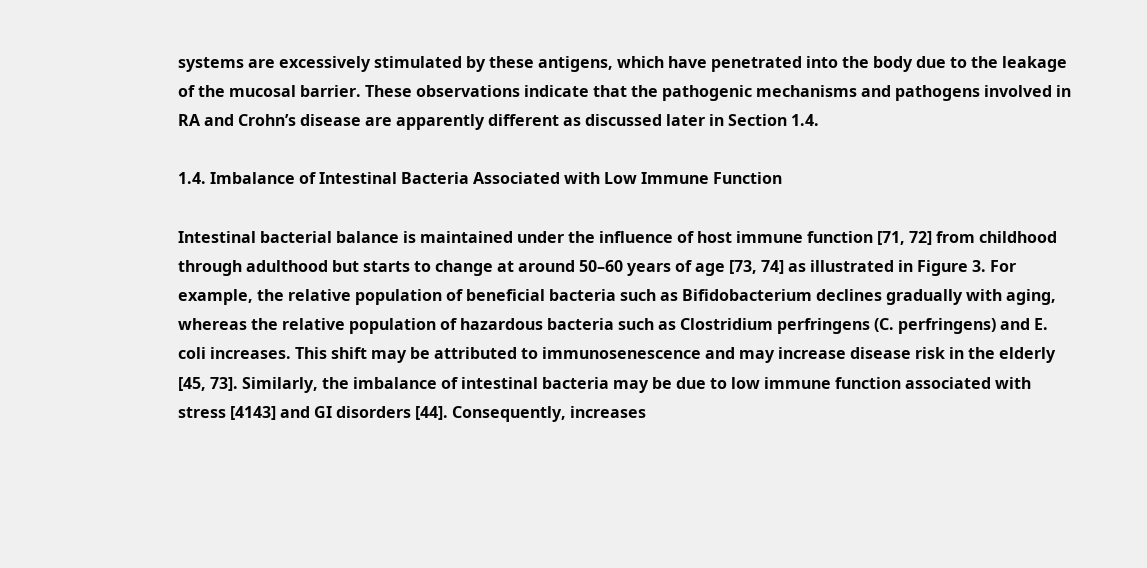systems are excessively stimulated by these antigens, which have penetrated into the body due to the leakage of the mucosal barrier. These observations indicate that the pathogenic mechanisms and pathogens involved in RA and Crohn’s disease are apparently different as discussed later in Section 1.4.

1.4. Imbalance of Intestinal Bacteria Associated with Low Immune Function

Intestinal bacterial balance is maintained under the influence of host immune function [71, 72] from childhood through adulthood but starts to change at around 50–60 years of age [73, 74] as illustrated in Figure 3. For example, the relative population of beneficial bacteria such as Bifidobacterium declines gradually with aging, whereas the relative population of hazardous bacteria such as Clostridium perfringens (C. perfringens) and E. coli increases. This shift may be attributed to immunosenescence and may increase disease risk in the elderly [45, 73]. Similarly, the imbalance of intestinal bacteria may be due to low immune function associated with stress [4143] and GI disorders [44]. Consequently, increases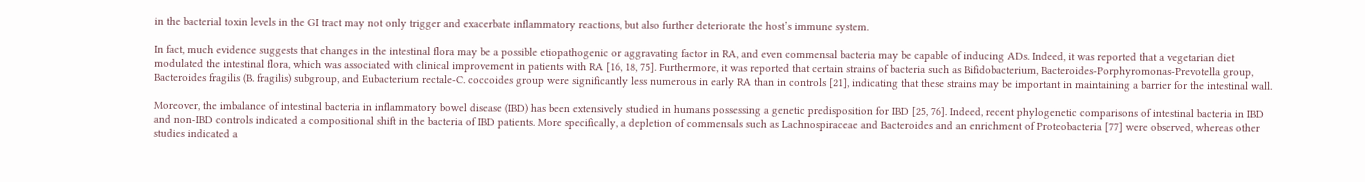in the bacterial toxin levels in the GI tract may not only trigger and exacerbate inflammatory reactions, but also further deteriorate the host’s immune system.

In fact, much evidence suggests that changes in the intestinal flora may be a possible etiopathogenic or aggravating factor in RA, and even commensal bacteria may be capable of inducing ADs. Indeed, it was reported that a vegetarian diet modulated the intestinal flora, which was associated with clinical improvement in patients with RA [16, 18, 75]. Furthermore, it was reported that certain strains of bacteria such as Bifidobacterium, Bacteroides-Porphyromonas-Prevotella group, Bacteroides fragilis (B. fragilis) subgroup, and Eubacterium rectale-C. coccoides group were significantly less numerous in early RA than in controls [21], indicating that these strains may be important in maintaining a barrier for the intestinal wall.

Moreover, the imbalance of intestinal bacteria in inflammatory bowel disease (IBD) has been extensively studied in humans possessing a genetic predisposition for IBD [25, 76]. Indeed, recent phylogenetic comparisons of intestinal bacteria in IBD and non-IBD controls indicated a compositional shift in the bacteria of IBD patients. More specifically, a depletion of commensals such as Lachnospiraceae and Bacteroides and an enrichment of Proteobacteria [77] were observed, whereas other studies indicated a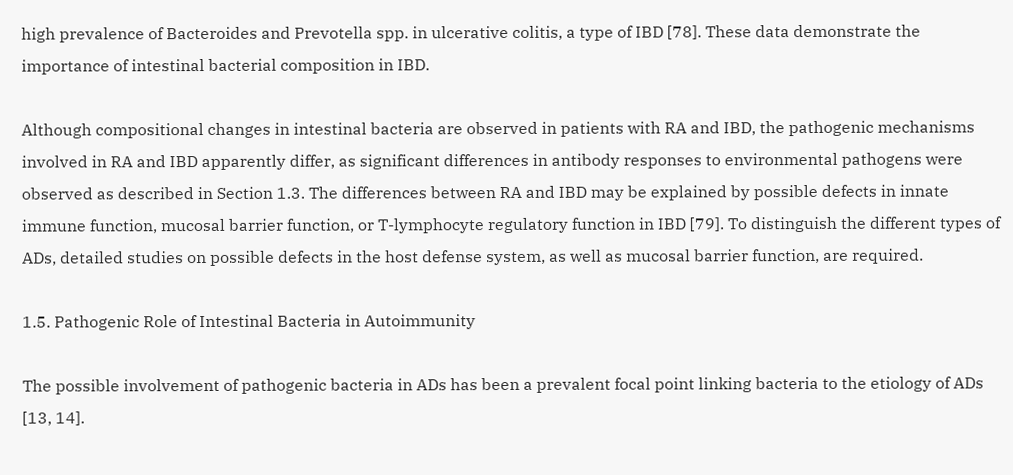high prevalence of Bacteroides and Prevotella spp. in ulcerative colitis, a type of IBD [78]. These data demonstrate the importance of intestinal bacterial composition in IBD.

Although compositional changes in intestinal bacteria are observed in patients with RA and IBD, the pathogenic mechanisms involved in RA and IBD apparently differ, as significant differences in antibody responses to environmental pathogens were observed as described in Section 1.3. The differences between RA and IBD may be explained by possible defects in innate immune function, mucosal barrier function, or T-lymphocyte regulatory function in IBD [79]. To distinguish the different types of ADs, detailed studies on possible defects in the host defense system, as well as mucosal barrier function, are required.

1.5. Pathogenic Role of Intestinal Bacteria in Autoimmunity

The possible involvement of pathogenic bacteria in ADs has been a prevalent focal point linking bacteria to the etiology of ADs [13, 14].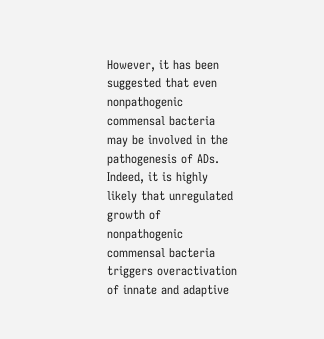However, it has been suggested that even nonpathogenic commensal bacteria may be involved in the pathogenesis of ADs. Indeed, it is highly likely that unregulated growth of nonpathogenic commensal bacteria triggers overactivation of innate and adaptive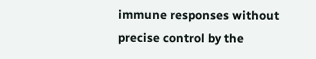immune responses without precise control by the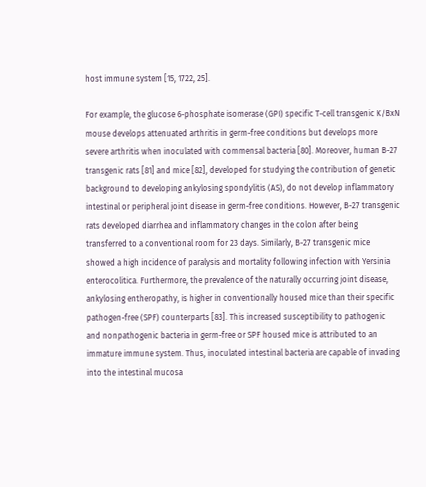host immune system [15, 1722, 25].

For example, the glucose 6-phosphate isomerase (GPI) specific T-cell transgenic K/BxN mouse develops attenuated arthritis in germ-free conditions but develops more severe arthritis when inoculated with commensal bacteria [80]. Moreover, human B-27 transgenic rats [81] and mice [82], developed for studying the contribution of genetic background to developing ankylosing spondylitis (AS), do not develop inflammatory intestinal or peripheral joint disease in germ-free conditions. However, B-27 transgenic rats developed diarrhea and inflammatory changes in the colon after being transferred to a conventional room for 23 days. Similarly, B-27 transgenic mice showed a high incidence of paralysis and mortality following infection with Yersinia enterocolitica. Furthermore, the prevalence of the naturally occurring joint disease, ankylosing entheropathy, is higher in conventionally housed mice than their specific pathogen-free (SPF) counterparts [83]. This increased susceptibility to pathogenic and nonpathogenic bacteria in germ-free or SPF housed mice is attributed to an immature immune system. Thus, inoculated intestinal bacteria are capable of invading into the intestinal mucosa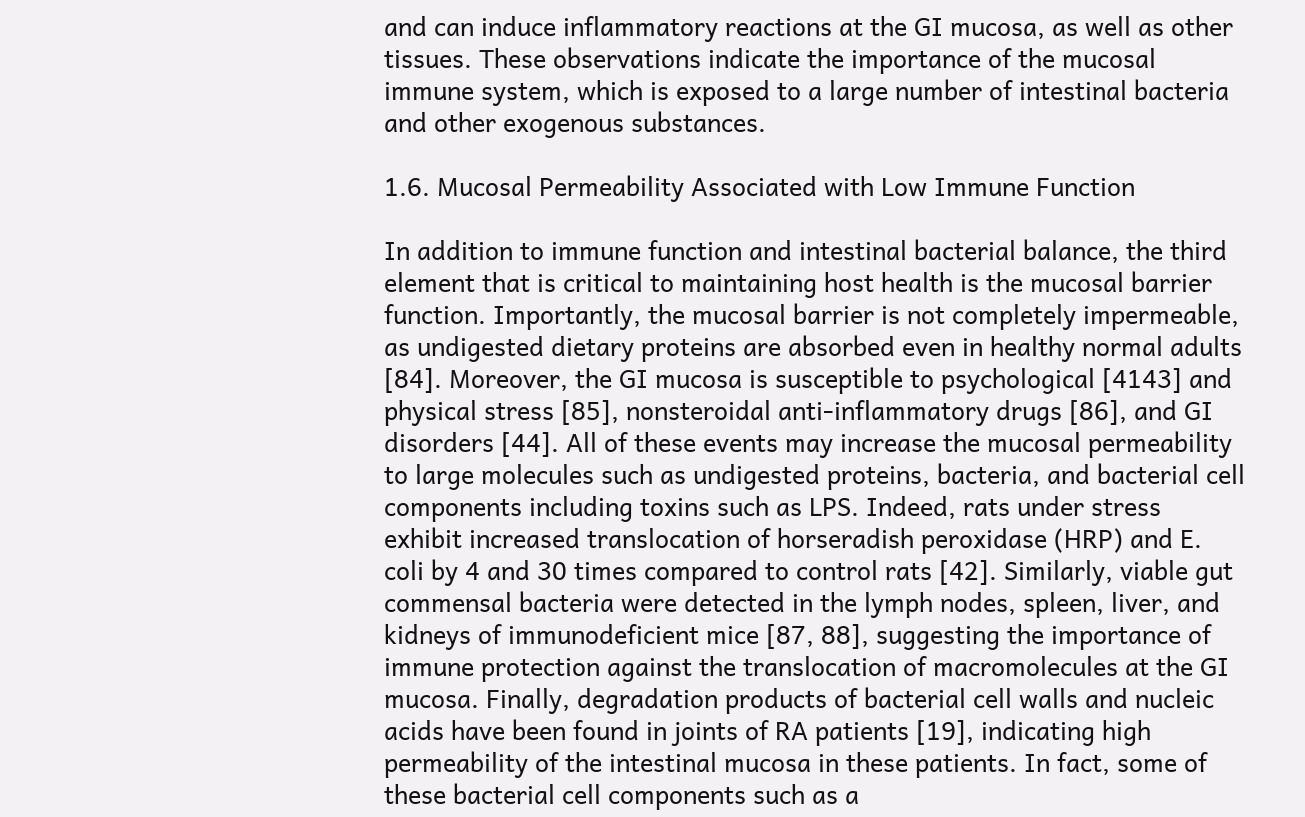and can induce inflammatory reactions at the GI mucosa, as well as other tissues. These observations indicate the importance of the mucosal immune system, which is exposed to a large number of intestinal bacteria and other exogenous substances.

1.6. Mucosal Permeability Associated with Low Immune Function

In addition to immune function and intestinal bacterial balance, the third element that is critical to maintaining host health is the mucosal barrier function. Importantly, the mucosal barrier is not completely impermeable, as undigested dietary proteins are absorbed even in healthy normal adults [84]. Moreover, the GI mucosa is susceptible to psychological [4143] and physical stress [85], nonsteroidal anti-inflammatory drugs [86], and GI disorders [44]. All of these events may increase the mucosal permeability to large molecules such as undigested proteins, bacteria, and bacterial cell components including toxins such as LPS. Indeed, rats under stress exhibit increased translocation of horseradish peroxidase (HRP) and E. coli by 4 and 30 times compared to control rats [42]. Similarly, viable gut commensal bacteria were detected in the lymph nodes, spleen, liver, and kidneys of immunodeficient mice [87, 88], suggesting the importance of immune protection against the translocation of macromolecules at the GI mucosa. Finally, degradation products of bacterial cell walls and nucleic acids have been found in joints of RA patients [19], indicating high permeability of the intestinal mucosa in these patients. In fact, some of these bacterial cell components such as a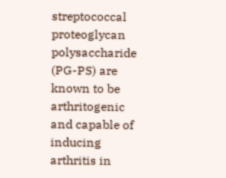streptococcal proteoglycan polysaccharide (PG-PS) are known to be arthritogenic and capable of inducing arthritis in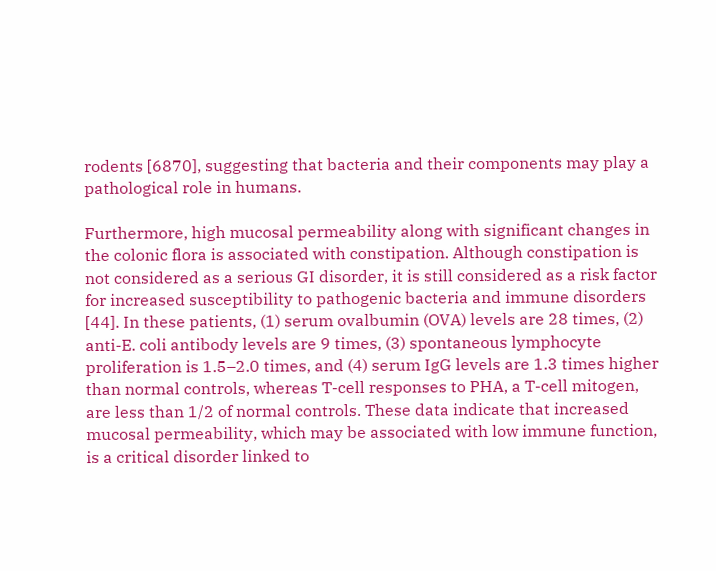rodents [6870], suggesting that bacteria and their components may play a pathological role in humans.

Furthermore, high mucosal permeability along with significant changes in the colonic flora is associated with constipation. Although constipation is not considered as a serious GI disorder, it is still considered as a risk factor for increased susceptibility to pathogenic bacteria and immune disorders [44]. In these patients, (1) serum ovalbumin (OVA) levels are 28 times, (2) anti-E. coli antibody levels are 9 times, (3) spontaneous lymphocyte proliferation is 1.5–2.0 times, and (4) serum IgG levels are 1.3 times higher than normal controls, whereas T-cell responses to PHA, a T-cell mitogen, are less than 1/2 of normal controls. These data indicate that increased mucosal permeability, which may be associated with low immune function, is a critical disorder linked to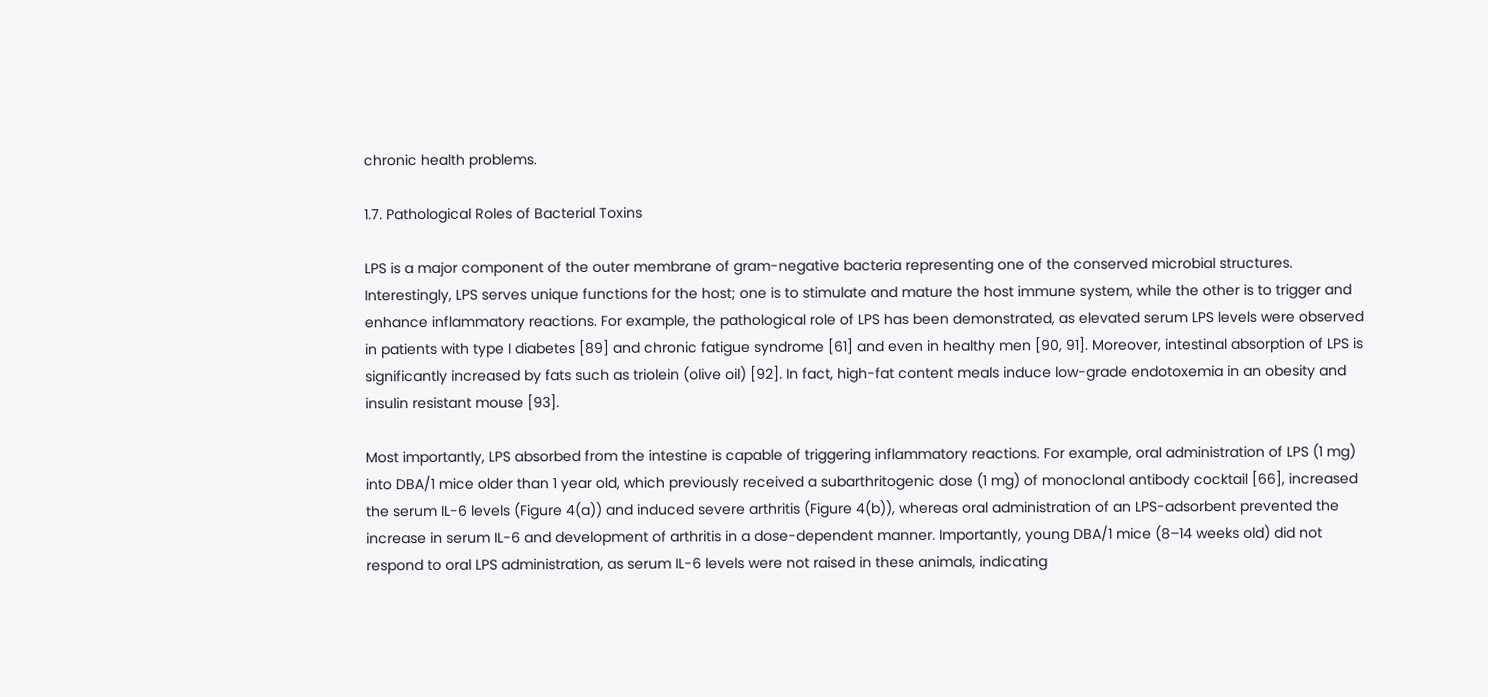chronic health problems.

1.7. Pathological Roles of Bacterial Toxins

LPS is a major component of the outer membrane of gram-negative bacteria representing one of the conserved microbial structures. Interestingly, LPS serves unique functions for the host; one is to stimulate and mature the host immune system, while the other is to trigger and enhance inflammatory reactions. For example, the pathological role of LPS has been demonstrated, as elevated serum LPS levels were observed in patients with type I diabetes [89] and chronic fatigue syndrome [61] and even in healthy men [90, 91]. Moreover, intestinal absorption of LPS is significantly increased by fats such as triolein (olive oil) [92]. In fact, high-fat content meals induce low-grade endotoxemia in an obesity and insulin resistant mouse [93].

Most importantly, LPS absorbed from the intestine is capable of triggering inflammatory reactions. For example, oral administration of LPS (1 mg) into DBA/1 mice older than 1 year old, which previously received a subarthritogenic dose (1 mg) of monoclonal antibody cocktail [66], increased the serum IL-6 levels (Figure 4(a)) and induced severe arthritis (Figure 4(b)), whereas oral administration of an LPS-adsorbent prevented the increase in serum IL-6 and development of arthritis in a dose-dependent manner. Importantly, young DBA/1 mice (8–14 weeks old) did not respond to oral LPS administration, as serum IL-6 levels were not raised in these animals, indicating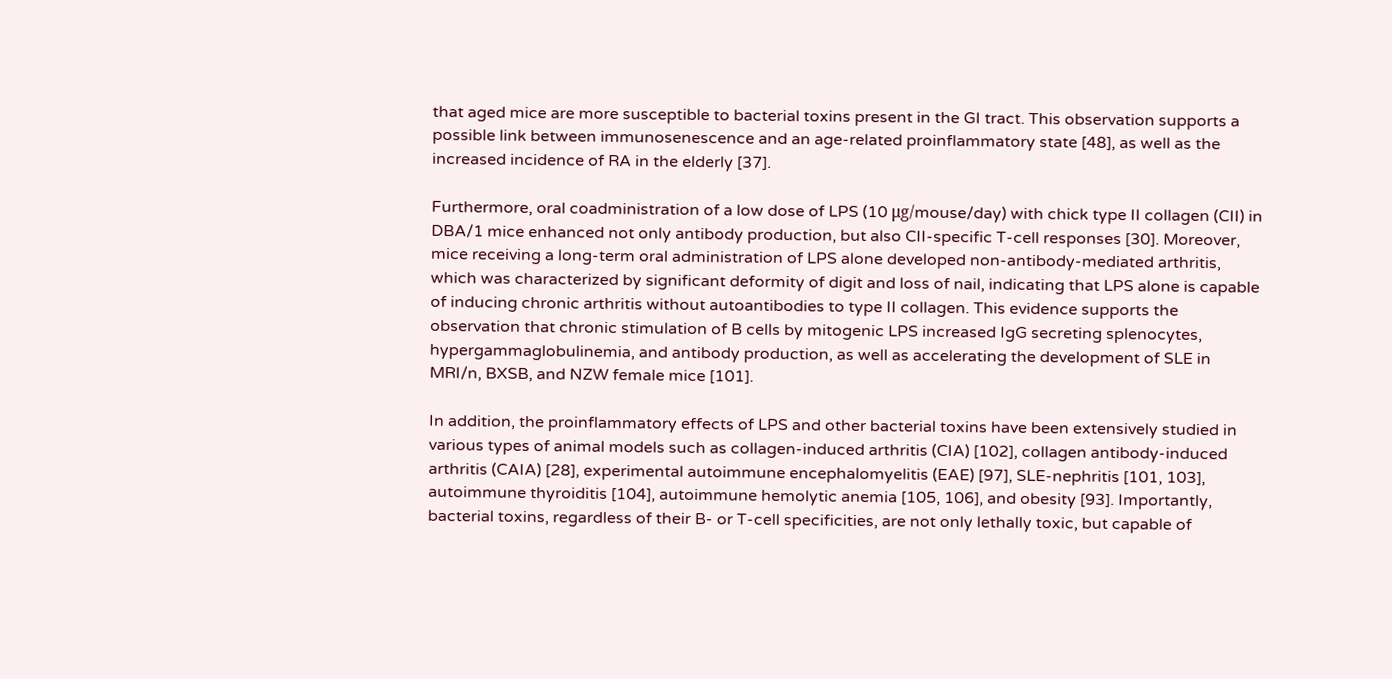that aged mice are more susceptible to bacterial toxins present in the GI tract. This observation supports a possible link between immunosenescence and an age-related proinflammatory state [48], as well as the increased incidence of RA in the elderly [37].

Furthermore, oral coadministration of a low dose of LPS (10 μg/mouse/day) with chick type II collagen (CII) in DBA/1 mice enhanced not only antibody production, but also CII-specific T-cell responses [30]. Moreover, mice receiving a long-term oral administration of LPS alone developed non-antibody-mediated arthritis, which was characterized by significant deformity of digit and loss of nail, indicating that LPS alone is capable of inducing chronic arthritis without autoantibodies to type II collagen. This evidence supports the observation that chronic stimulation of B cells by mitogenic LPS increased IgG secreting splenocytes, hypergammaglobulinemia, and antibody production, as well as accelerating the development of SLE in MRI/n, BXSB, and NZW female mice [101].

In addition, the proinflammatory effects of LPS and other bacterial toxins have been extensively studied in various types of animal models such as collagen-induced arthritis (CIA) [102], collagen antibody-induced arthritis (CAIA) [28], experimental autoimmune encephalomyelitis (EAE) [97], SLE-nephritis [101, 103], autoimmune thyroiditis [104], autoimmune hemolytic anemia [105, 106], and obesity [93]. Importantly, bacterial toxins, regardless of their B- or T-cell specificities, are not only lethally toxic, but capable of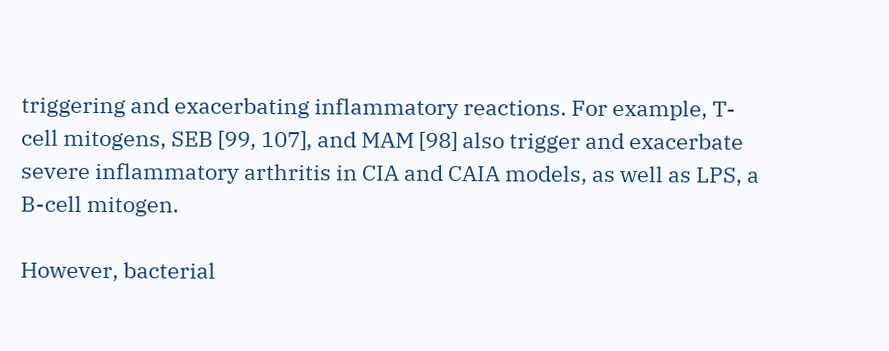triggering and exacerbating inflammatory reactions. For example, T-cell mitogens, SEB [99, 107], and MAM [98] also trigger and exacerbate severe inflammatory arthritis in CIA and CAIA models, as well as LPS, a B-cell mitogen.

However, bacterial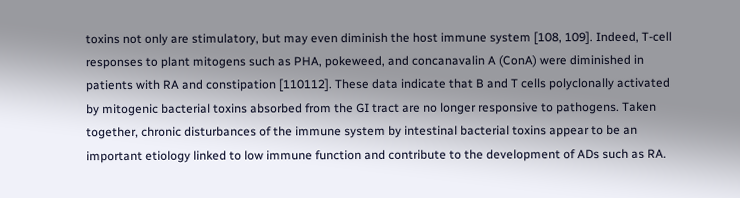toxins not only are stimulatory, but may even diminish the host immune system [108, 109]. Indeed, T-cell responses to plant mitogens such as PHA, pokeweed, and concanavalin A (ConA) were diminished in patients with RA and constipation [110112]. These data indicate that B and T cells polyclonally activated by mitogenic bacterial toxins absorbed from the GI tract are no longer responsive to pathogens. Taken together, chronic disturbances of the immune system by intestinal bacterial toxins appear to be an important etiology linked to low immune function and contribute to the development of ADs such as RA.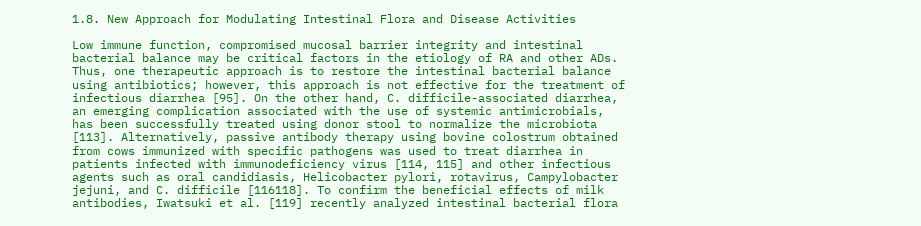1.8. New Approach for Modulating Intestinal Flora and Disease Activities

Low immune function, compromised mucosal barrier integrity and intestinal bacterial balance may be critical factors in the etiology of RA and other ADs. Thus, one therapeutic approach is to restore the intestinal bacterial balance using antibiotics; however, this approach is not effective for the treatment of infectious diarrhea [95]. On the other hand, C. difficile-associated diarrhea, an emerging complication associated with the use of systemic antimicrobials, has been successfully treated using donor stool to normalize the microbiota [113]. Alternatively, passive antibody therapy using bovine colostrum obtained from cows immunized with specific pathogens was used to treat diarrhea in patients infected with immunodeficiency virus [114, 115] and other infectious agents such as oral candidiasis, Helicobacter pylori, rotavirus, Campylobacter jejuni, and C. difficile [116118]. To confirm the beneficial effects of milk antibodies, Iwatsuki et al. [119] recently analyzed intestinal bacterial flora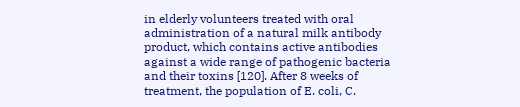in elderly volunteers treated with oral administration of a natural milk antibody product, which contains active antibodies against a wide range of pathogenic bacteria and their toxins [120]. After 8 weeks of treatment, the population of E. coli, C.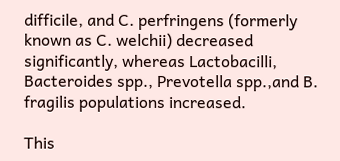difficile, and C. perfringens (formerly known as C. welchii) decreased significantly, whereas Lactobacilli, Bacteroides spp., Prevotella spp.,and B. fragilis populations increased.

This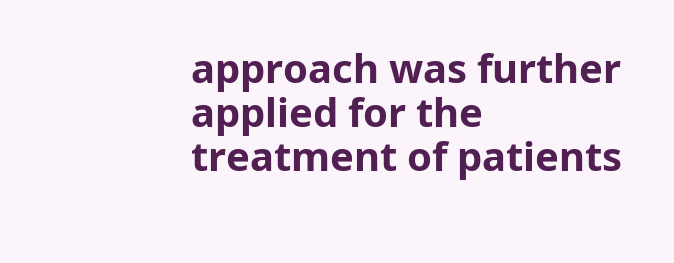approach was further applied for the treatment of patients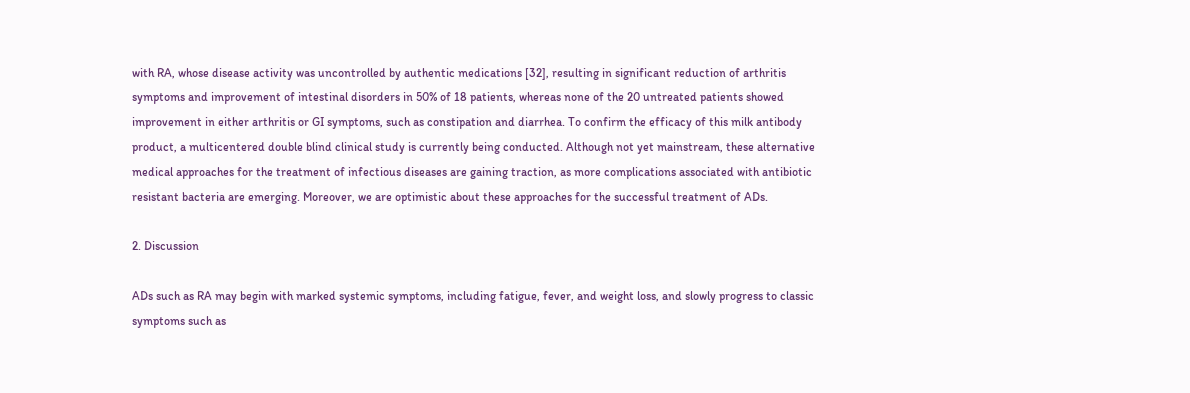with RA, whose disease activity was uncontrolled by authentic medications [32], resulting in significant reduction of arthritis symptoms and improvement of intestinal disorders in 50% of 18 patients, whereas none of the 20 untreated patients showed improvement in either arthritis or GI symptoms, such as constipation and diarrhea. To confirm the efficacy of this milk antibody product, a multicentered double blind clinical study is currently being conducted. Although not yet mainstream, these alternative medical approaches for the treatment of infectious diseases are gaining traction, as more complications associated with antibiotic resistant bacteria are emerging. Moreover, we are optimistic about these approaches for the successful treatment of ADs.

2. Discussion

ADs such as RA may begin with marked systemic symptoms, including fatigue, fever, and weight loss, and slowly progress to classic symptoms such as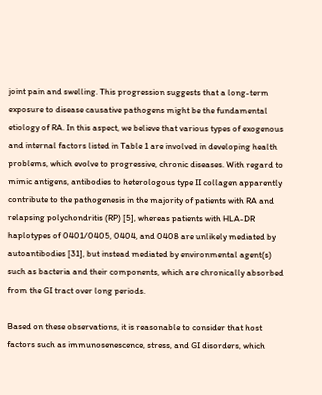joint pain and swelling. This progression suggests that a long-term exposure to disease causative pathogens might be the fundamental etiology of RA. In this aspect, we believe that various types of exogenous and internal factors listed in Table 1 are involved in developing health problems, which evolve to progressive, chronic diseases. With regard to mimic antigens, antibodies to heterologous type II collagen apparently contribute to the pathogenesis in the majority of patients with RA and relapsing polychondritis (RP) [5], whereas patients with HLA-DR haplotypes of 0401/0405, 0404, and 0408 are unlikely mediated by autoantibodies [31], but instead mediated by environmental agent(s) such as bacteria and their components, which are chronically absorbed from the GI tract over long periods.

Based on these observations, it is reasonable to consider that host factors such as immunosenescence, stress, and GI disorders, which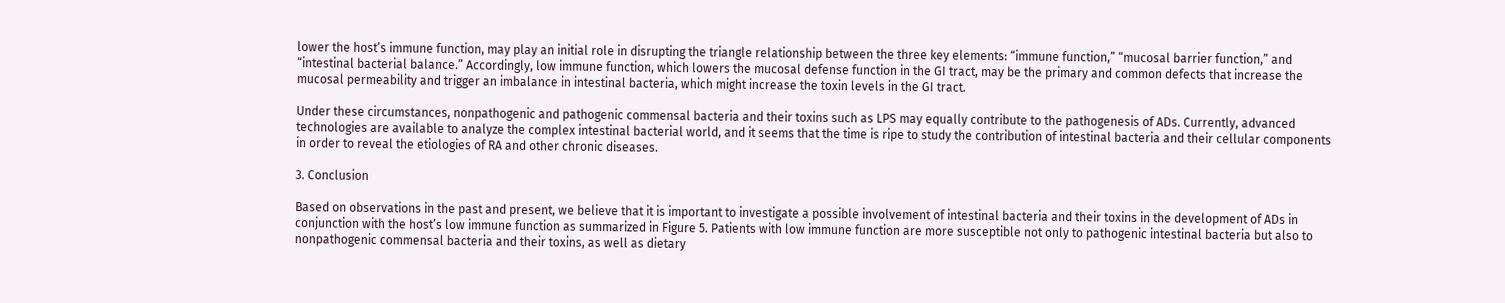lower the host’s immune function, may play an initial role in disrupting the triangle relationship between the three key elements: “immune function,” “mucosal barrier function,” and “intestinal bacterial balance.” Accordingly, low immune function, which lowers the mucosal defense function in the GI tract, may be the primary and common defects that increase the mucosal permeability and trigger an imbalance in intestinal bacteria, which might increase the toxin levels in the GI tract.

Under these circumstances, nonpathogenic and pathogenic commensal bacteria and their toxins such as LPS may equally contribute to the pathogenesis of ADs. Currently, advanced technologies are available to analyze the complex intestinal bacterial world, and it seems that the time is ripe to study the contribution of intestinal bacteria and their cellular components in order to reveal the etiologies of RA and other chronic diseases.

3. Conclusion

Based on observations in the past and present, we believe that it is important to investigate a possible involvement of intestinal bacteria and their toxins in the development of ADs in conjunction with the host’s low immune function as summarized in Figure 5. Patients with low immune function are more susceptible not only to pathogenic intestinal bacteria but also to nonpathogenic commensal bacteria and their toxins, as well as dietary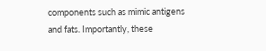components such as mimic antigens and fats. Importantly, these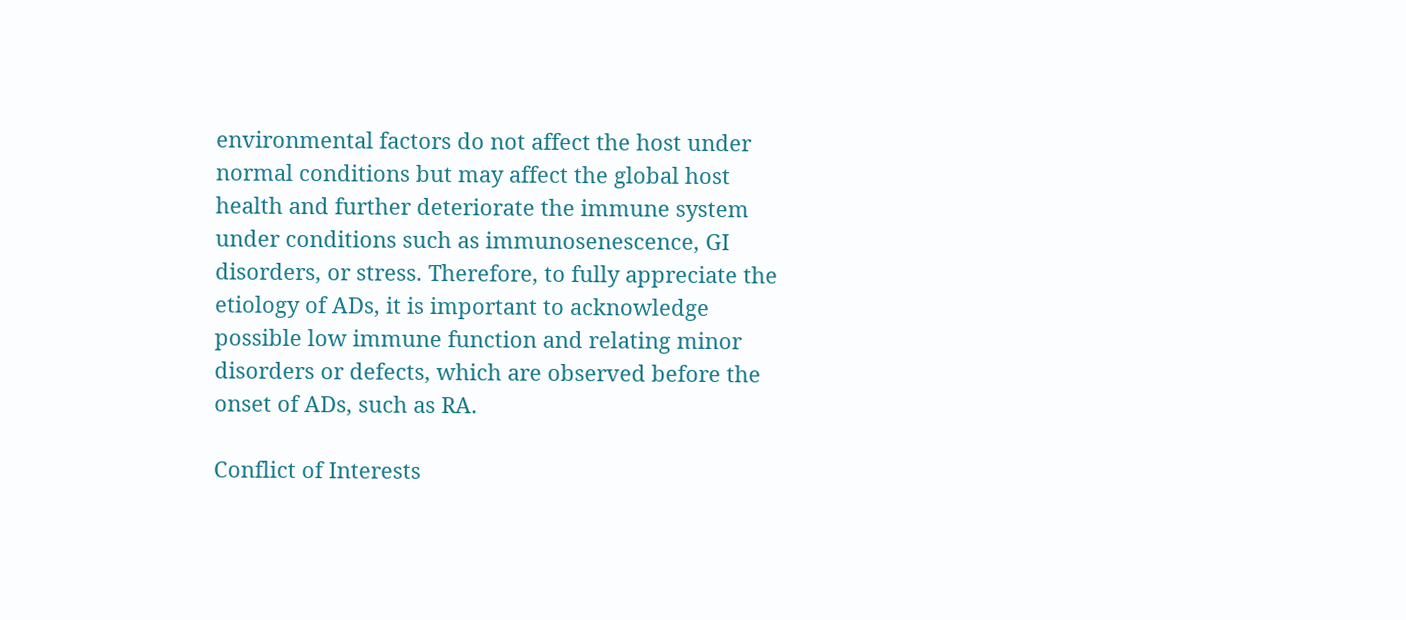environmental factors do not affect the host under normal conditions but may affect the global host health and further deteriorate the immune system under conditions such as immunosenescence, GI disorders, or stress. Therefore, to fully appreciate the etiology of ADs, it is important to acknowledge possible low immune function and relating minor disorders or defects, which are observed before the onset of ADs, such as RA.

Conflict of Interests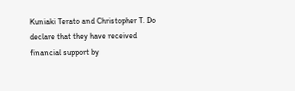Kuniaki Terato and Christopher T. Do declare that they have received financial support by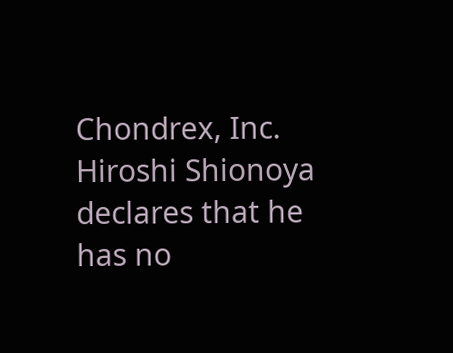Chondrex, Inc. Hiroshi Shionoya declares that he has no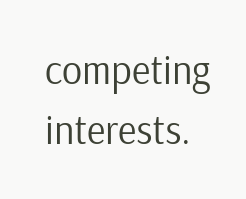competing interests.